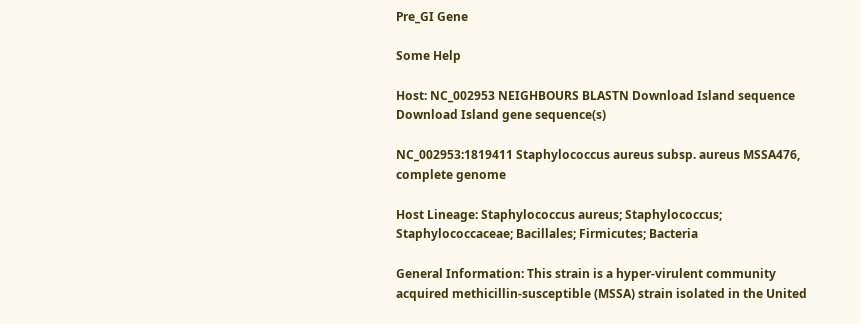Pre_GI Gene

Some Help

Host: NC_002953 NEIGHBOURS BLASTN Download Island sequence Download Island gene sequence(s)

NC_002953:1819411 Staphylococcus aureus subsp. aureus MSSA476, complete genome

Host Lineage: Staphylococcus aureus; Staphylococcus; Staphylococcaceae; Bacillales; Firmicutes; Bacteria

General Information: This strain is a hyper-virulent community acquired methicillin-susceptible (MSSA) strain isolated in the United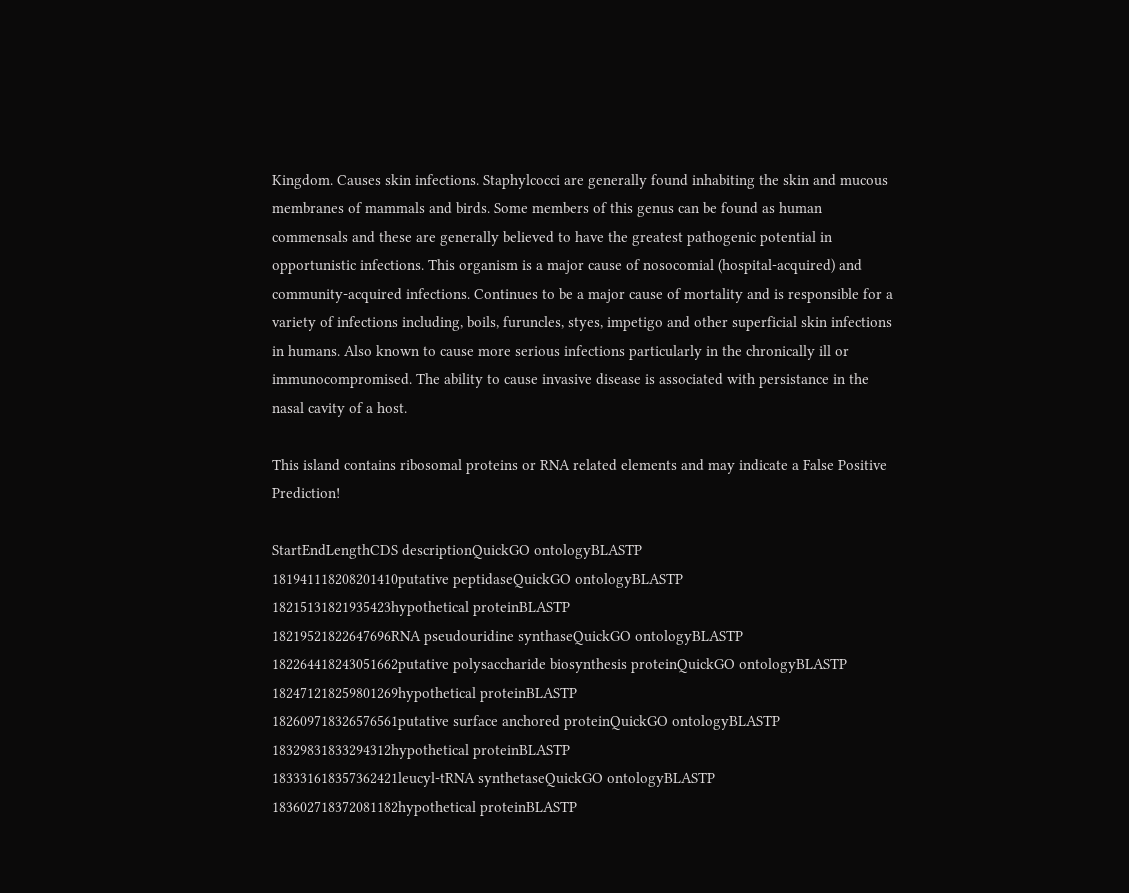Kingdom. Causes skin infections. Staphylcocci are generally found inhabiting the skin and mucous membranes of mammals and birds. Some members of this genus can be found as human commensals and these are generally believed to have the greatest pathogenic potential in opportunistic infections. This organism is a major cause of nosocomial (hospital-acquired) and community-acquired infections. Continues to be a major cause of mortality and is responsible for a variety of infections including, boils, furuncles, styes, impetigo and other superficial skin infections in humans. Also known to cause more serious infections particularly in the chronically ill or immunocompromised. The ability to cause invasive disease is associated with persistance in the nasal cavity of a host.

This island contains ribosomal proteins or RNA related elements and may indicate a False Positive Prediction!

StartEndLengthCDS descriptionQuickGO ontologyBLASTP
181941118208201410putative peptidaseQuickGO ontologyBLASTP
18215131821935423hypothetical proteinBLASTP
18219521822647696RNA pseudouridine synthaseQuickGO ontologyBLASTP
182264418243051662putative polysaccharide biosynthesis proteinQuickGO ontologyBLASTP
182471218259801269hypothetical proteinBLASTP
182609718326576561putative surface anchored proteinQuickGO ontologyBLASTP
18329831833294312hypothetical proteinBLASTP
183331618357362421leucyl-tRNA synthetaseQuickGO ontologyBLASTP
183602718372081182hypothetical proteinBLASTP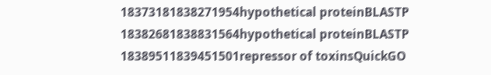18373181838271954hypothetical proteinBLASTP
18382681838831564hypothetical proteinBLASTP
18389511839451501repressor of toxinsQuickGO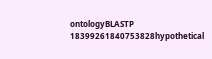ontologyBLASTP
18399261840753828hypothetical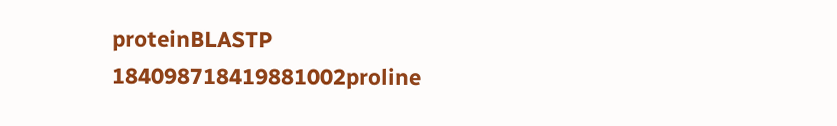proteinBLASTP
184098718419881002proline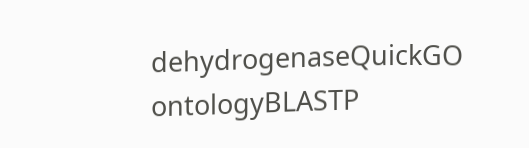dehydrogenaseQuickGO ontologyBLASTP